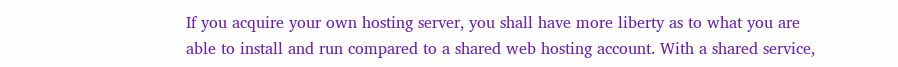If you acquire your own hosting server, you shall have more liberty as to what you are able to install and run compared to a shared web hosting account. With a shared service,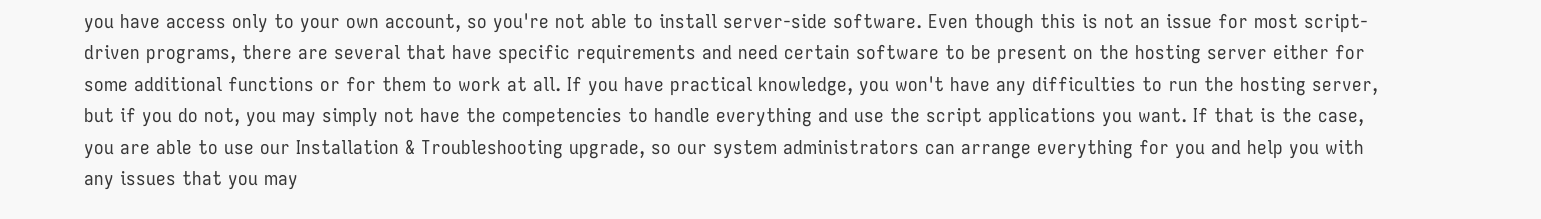you have access only to your own account, so you're not able to install server-side software. Even though this is not an issue for most script-driven programs, there are several that have specific requirements and need certain software to be present on the hosting server either for some additional functions or for them to work at all. If you have practical knowledge, you won't have any difficulties to run the hosting server, but if you do not, you may simply not have the competencies to handle everything and use the script applications you want. If that is the case, you are able to use our Installation & Troubleshooting upgrade, so our system administrators can arrange everything for you and help you with any issues that you may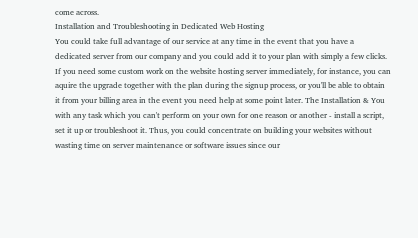come across.
Installation and Troubleshooting in Dedicated Web Hosting
You could take full advantage of our service at any time in the event that you have a dedicated server from our company and you could add it to your plan with simply a few clicks. If you need some custom work on the website hosting server immediately, for instance, you can aquire the upgrade together with the plan during the signup process, or you'll be able to obtain it from your billing area in the event you need help at some point later. The Installation & You with any task which you can't perform on your own for one reason or another - install a script, set it up or troubleshoot it. Thus, you could concentrate on building your websites without wasting time on server maintenance or software issues since our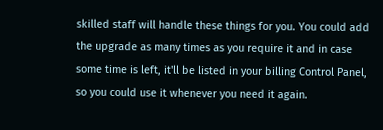skilled staff will handle these things for you. You could add the upgrade as many times as you require it and in case some time is left, it'll be listed in your billing Control Panel, so you could use it whenever you need it again.